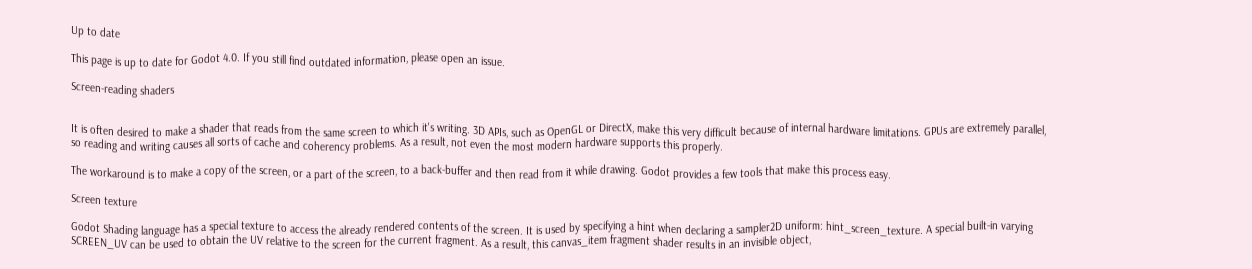Up to date

This page is up to date for Godot 4.0. If you still find outdated information, please open an issue.

Screen-reading shaders


It is often desired to make a shader that reads from the same screen to which it's writing. 3D APIs, such as OpenGL or DirectX, make this very difficult because of internal hardware limitations. GPUs are extremely parallel, so reading and writing causes all sorts of cache and coherency problems. As a result, not even the most modern hardware supports this properly.

The workaround is to make a copy of the screen, or a part of the screen, to a back-buffer and then read from it while drawing. Godot provides a few tools that make this process easy.

Screen texture

Godot Shading language has a special texture to access the already rendered contents of the screen. It is used by specifying a hint when declaring a sampler2D uniform: hint_screen_texture. A special built-in varying SCREEN_UV can be used to obtain the UV relative to the screen for the current fragment. As a result, this canvas_item fragment shader results in an invisible object,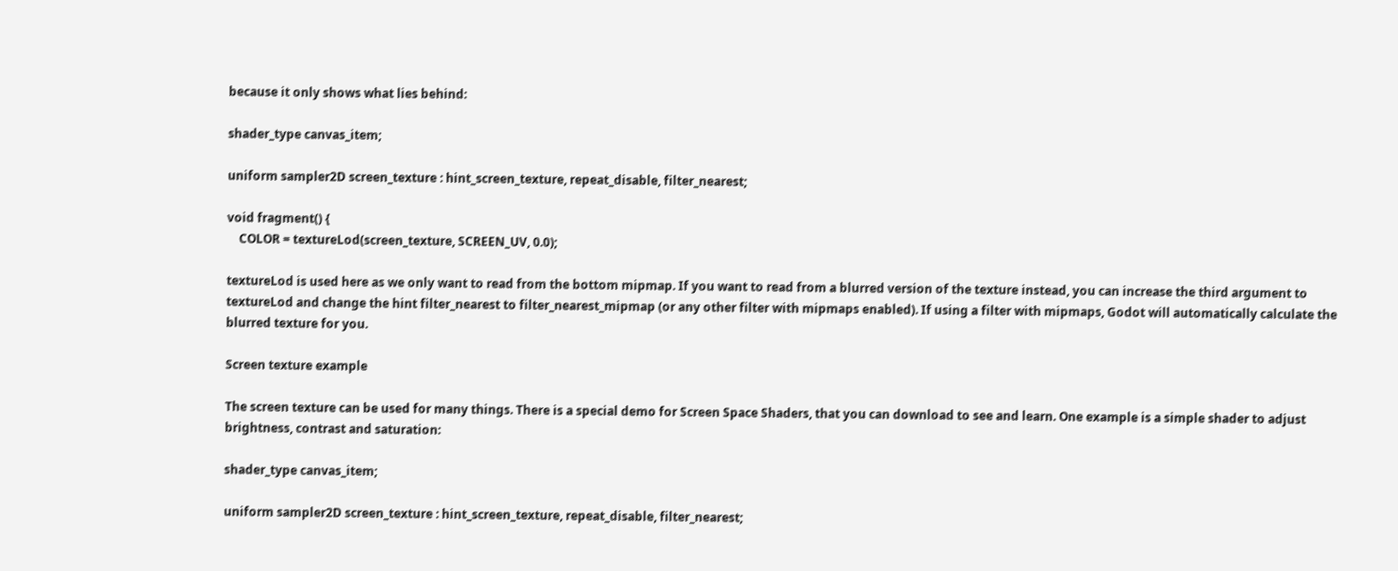because it only shows what lies behind:

shader_type canvas_item;

uniform sampler2D screen_texture : hint_screen_texture, repeat_disable, filter_nearest;

void fragment() {
    COLOR = textureLod(screen_texture, SCREEN_UV, 0.0);

textureLod is used here as we only want to read from the bottom mipmap. If you want to read from a blurred version of the texture instead, you can increase the third argument to textureLod and change the hint filter_nearest to filter_nearest_mipmap (or any other filter with mipmaps enabled). If using a filter with mipmaps, Godot will automatically calculate the blurred texture for you.

Screen texture example

The screen texture can be used for many things. There is a special demo for Screen Space Shaders, that you can download to see and learn. One example is a simple shader to adjust brightness, contrast and saturation:

shader_type canvas_item;

uniform sampler2D screen_texture : hint_screen_texture, repeat_disable, filter_nearest;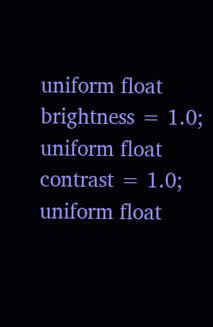uniform float brightness = 1.0;
uniform float contrast = 1.0;
uniform float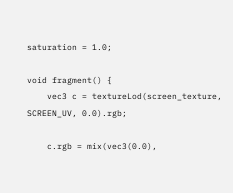saturation = 1.0;

void fragment() {
    vec3 c = textureLod(screen_texture, SCREEN_UV, 0.0).rgb;

    c.rgb = mix(vec3(0.0),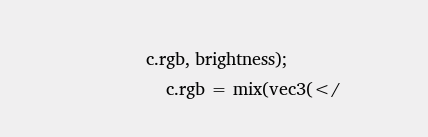c.rgb, brightness);
    c.rgb = mix(vec3(</